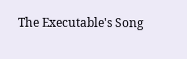The Executable's Song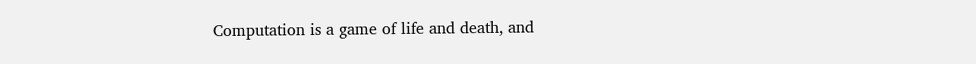Computation is a game of life and death, and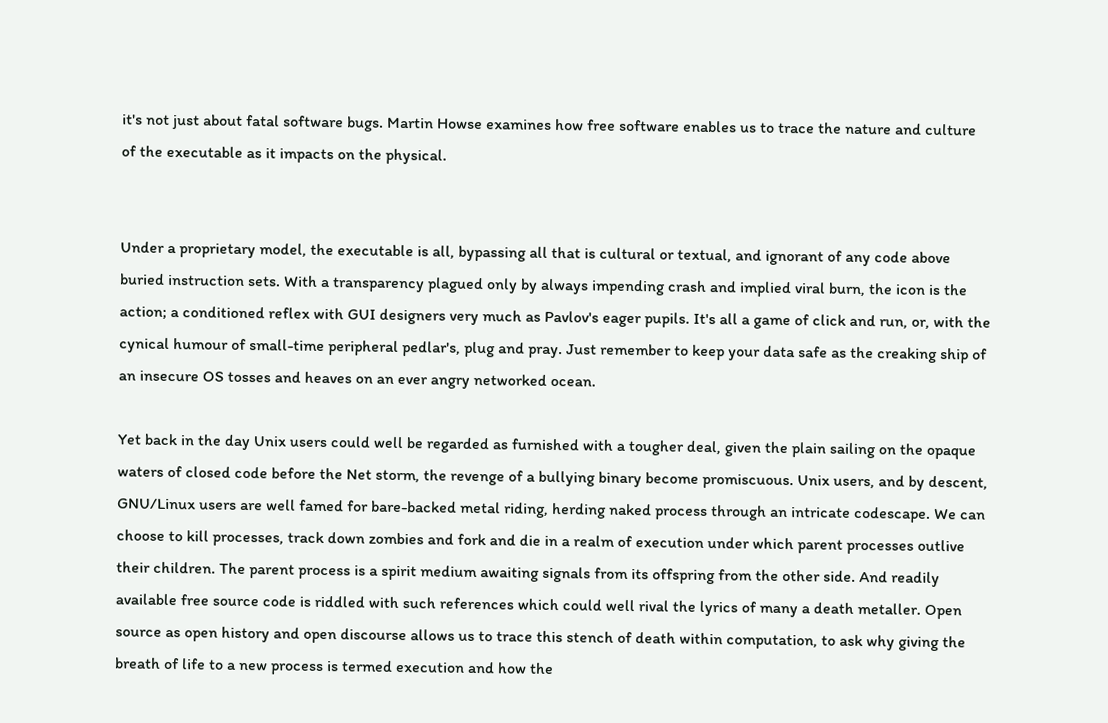it's not just about fatal software bugs. Martin Howse examines how free software enables us to trace the nature and culture of the executable as it impacts on the physical.


Under a proprietary model, the executable is all, bypassing all that is cultural or textual, and ignorant of any code above buried instruction sets. With a transparency plagued only by always impending crash and implied viral burn, the icon is the action; a conditioned reflex with GUI designers very much as Pavlov's eager pupils. It's all a game of click and run, or, with the cynical humour of small-time peripheral pedlar's, plug and pray. Just remember to keep your data safe as the creaking ship of an insecure OS tosses and heaves on an ever angry networked ocean.

Yet back in the day Unix users could well be regarded as furnished with a tougher deal, given the plain sailing on the opaque waters of closed code before the Net storm, the revenge of a bullying binary become promiscuous. Unix users, and by descent, GNU/Linux users are well famed for bare-backed metal riding, herding naked process through an intricate codescape. We can choose to kill processes, track down zombies and fork and die in a realm of execution under which parent processes outlive their children. The parent process is a spirit medium awaiting signals from its offspring from the other side. And readily available free source code is riddled with such references which could well rival the lyrics of many a death metaller. Open source as open history and open discourse allows us to trace this stench of death within computation, to ask why giving the breath of life to a new process is termed execution and how the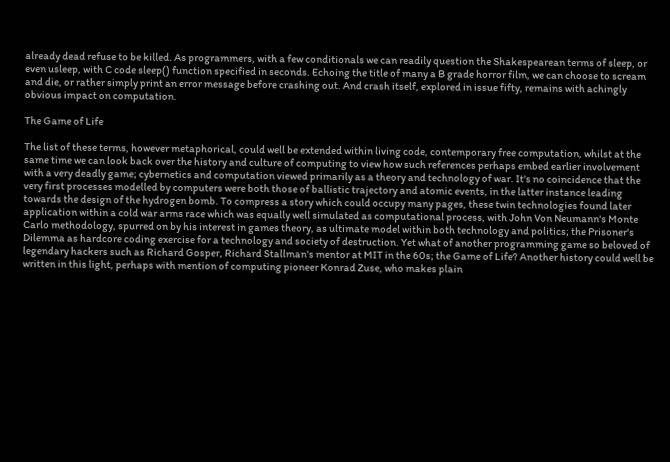already dead refuse to be killed. As programmers, with a few conditionals we can readily question the Shakespearean terms of sleep, or even usleep, with C code sleep() function specified in seconds. Echoing the title of many a B grade horror film, we can choose to scream and die, or rather simply print an error message before crashing out. And crash itself, explored in issue fifty, remains with achingly obvious impact on computation.

The Game of Life

The list of these terms, however metaphorical, could well be extended within living code, contemporary free computation, whilst at the same time we can look back over the history and culture of computing to view how such references perhaps embed earlier involvement with a very deadly game; cybernetics and computation viewed primarily as a theory and technology of war. It's no coincidence that the very first processes modelled by computers were both those of ballistic trajectory and atomic events, in the latter instance leading towards the design of the hydrogen bomb. To compress a story which could occupy many pages, these twin technologies found later application within a cold war arms race which was equally well simulated as computational process, with John Von Neumann's Monte Carlo methodology, spurred on by his interest in games theory, as ultimate model within both technology and politics; the Prisoner's Dilemma as hardcore coding exercise for a technology and society of destruction. Yet what of another programming game so beloved of legendary hackers such as Richard Gosper, Richard Stallman's mentor at MIT in the 60s; the Game of Life? Another history could well be written in this light, perhaps with mention of computing pioneer Konrad Zuse, who makes plain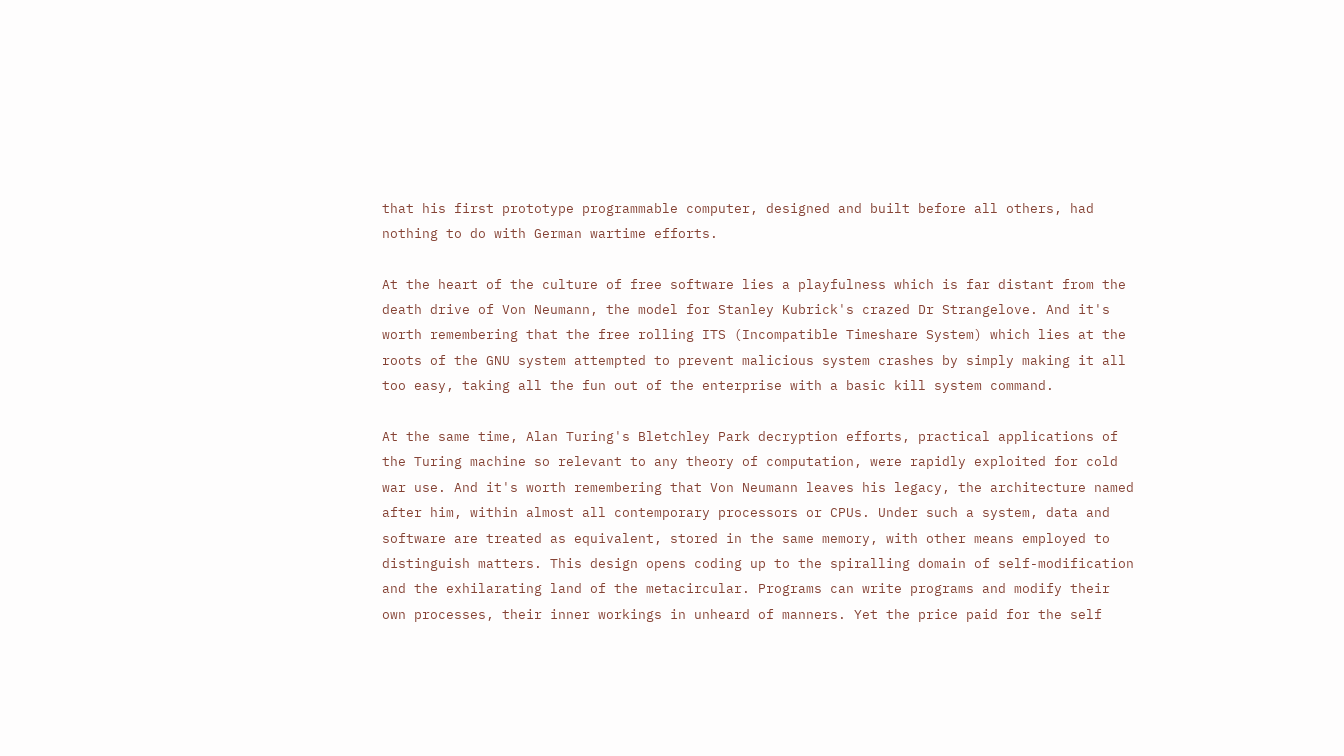that his first prototype programmable computer, designed and built before all others, had nothing to do with German wartime efforts.

At the heart of the culture of free software lies a playfulness which is far distant from the death drive of Von Neumann, the model for Stanley Kubrick's crazed Dr Strangelove. And it's worth remembering that the free rolling ITS (Incompatible Timeshare System) which lies at the roots of the GNU system attempted to prevent malicious system crashes by simply making it all too easy, taking all the fun out of the enterprise with a basic kill system command.

At the same time, Alan Turing's Bletchley Park decryption efforts, practical applications of the Turing machine so relevant to any theory of computation, were rapidly exploited for cold war use. And it's worth remembering that Von Neumann leaves his legacy, the architecture named after him, within almost all contemporary processors or CPUs. Under such a system, data and software are treated as equivalent, stored in the same memory, with other means employed to distinguish matters. This design opens coding up to the spiralling domain of self-modification and the exhilarating land of the metacircular. Programs can write programs and modify their own processes, their inner workings in unheard of manners. Yet the price paid for the self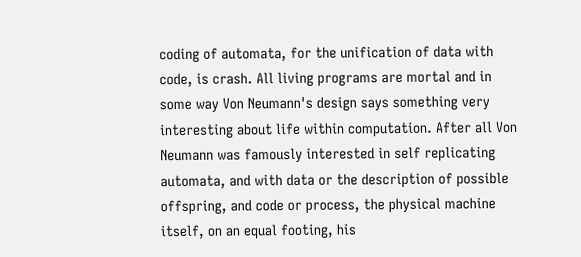coding of automata, for the unification of data with code, is crash. All living programs are mortal and in some way Von Neumann's design says something very interesting about life within computation. After all Von Neumann was famously interested in self replicating automata, and with data or the description of possible offspring, and code or process, the physical machine itself, on an equal footing, his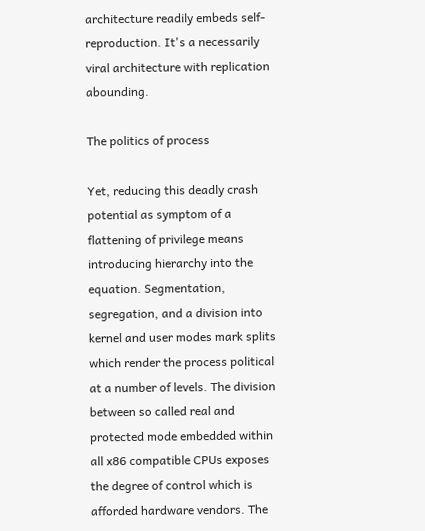architecture readily embeds self-reproduction. It's a necessarily viral architecture with replication abounding.

The politics of process

Yet, reducing this deadly crash potential as symptom of a flattening of privilege means introducing hierarchy into the equation. Segmentation, segregation, and a division into kernel and user modes mark splits which render the process political at a number of levels. The division between so called real and protected mode embedded within all x86 compatible CPUs exposes the degree of control which is afforded hardware vendors. The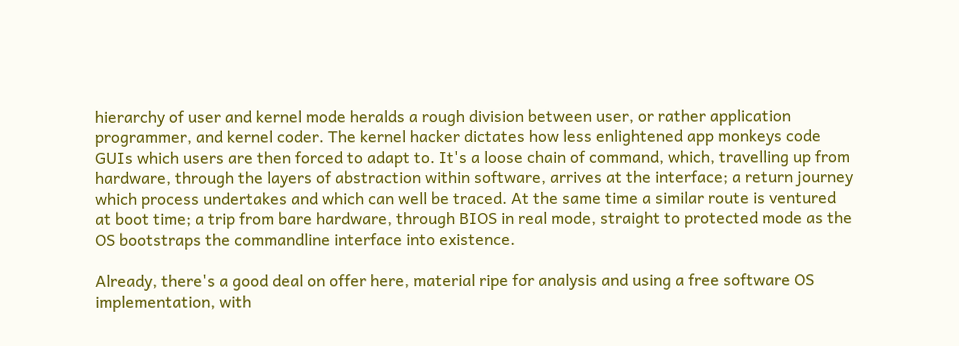hierarchy of user and kernel mode heralds a rough division between user, or rather application programmer, and kernel coder. The kernel hacker dictates how less enlightened app monkeys code GUIs which users are then forced to adapt to. It's a loose chain of command, which, travelling up from hardware, through the layers of abstraction within software, arrives at the interface; a return journey which process undertakes and which can well be traced. At the same time a similar route is ventured at boot time; a trip from bare hardware, through BIOS in real mode, straight to protected mode as the OS bootstraps the commandline interface into existence.

Already, there's a good deal on offer here, material ripe for analysis and using a free software OS implementation, with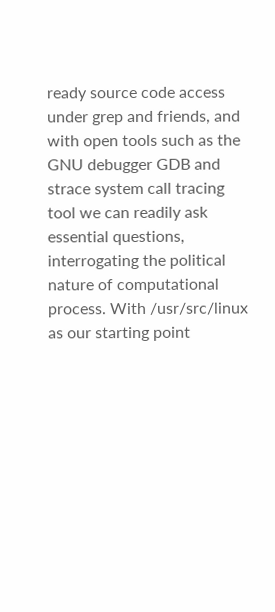ready source code access under grep and friends, and with open tools such as the GNU debugger GDB and strace system call tracing tool we can readily ask essential questions, interrogating the political nature of computational process. With /usr/src/linux as our starting point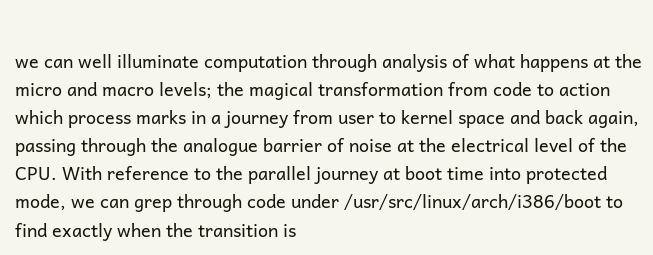we can well illuminate computation through analysis of what happens at the micro and macro levels; the magical transformation from code to action which process marks in a journey from user to kernel space and back again, passing through the analogue barrier of noise at the electrical level of the CPU. With reference to the parallel journey at boot time into protected mode, we can grep through code under /usr/src/linux/arch/i386/boot to find exactly when the transition is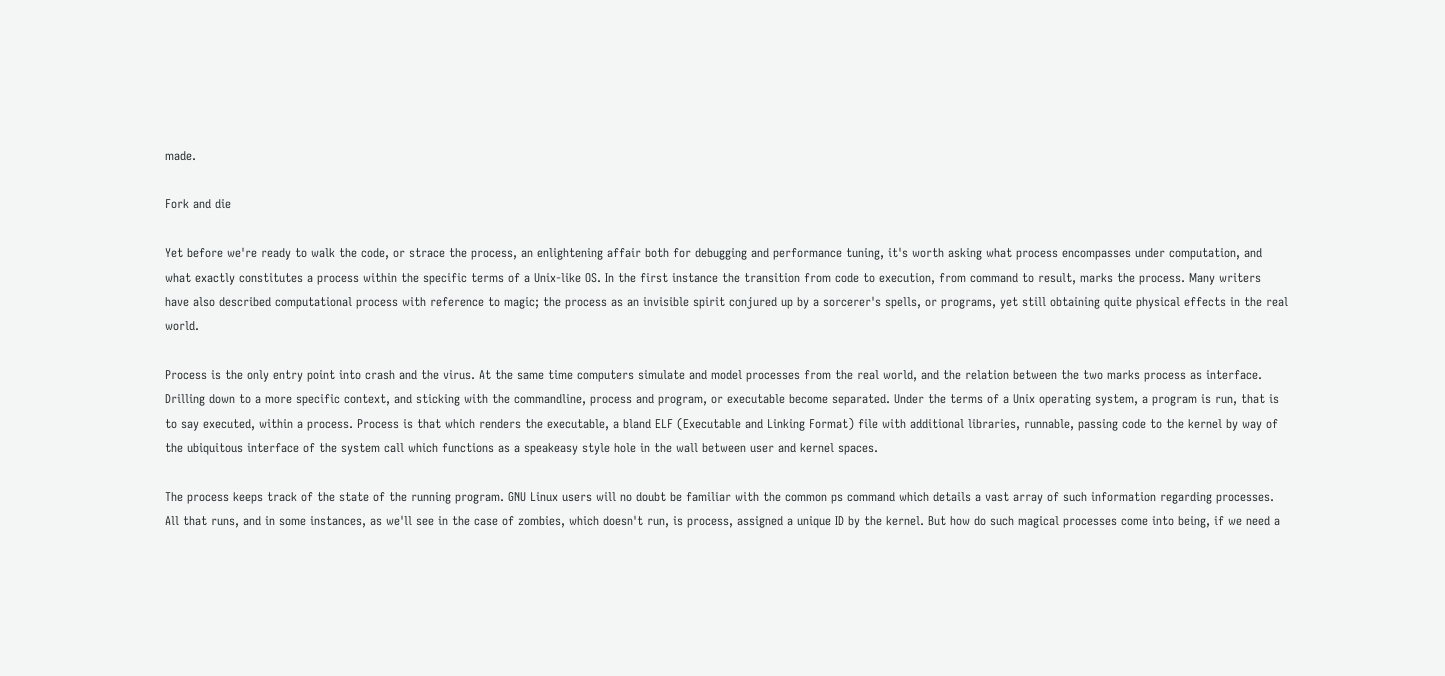made.

Fork and die

Yet before we're ready to walk the code, or strace the process, an enlightening affair both for debugging and performance tuning, it's worth asking what process encompasses under computation, and what exactly constitutes a process within the specific terms of a Unix-like OS. In the first instance the transition from code to execution, from command to result, marks the process. Many writers have also described computational process with reference to magic; the process as an invisible spirit conjured up by a sorcerer's spells, or programs, yet still obtaining quite physical effects in the real world.

Process is the only entry point into crash and the virus. At the same time computers simulate and model processes from the real world, and the relation between the two marks process as interface. Drilling down to a more specific context, and sticking with the commandline, process and program, or executable become separated. Under the terms of a Unix operating system, a program is run, that is to say executed, within a process. Process is that which renders the executable, a bland ELF (Executable and Linking Format) file with additional libraries, runnable, passing code to the kernel by way of the ubiquitous interface of the system call which functions as a speakeasy style hole in the wall between user and kernel spaces.

The process keeps track of the state of the running program. GNU Linux users will no doubt be familiar with the common ps command which details a vast array of such information regarding processes. All that runs, and in some instances, as we'll see in the case of zombies, which doesn't run, is process, assigned a unique ID by the kernel. But how do such magical processes come into being, if we need a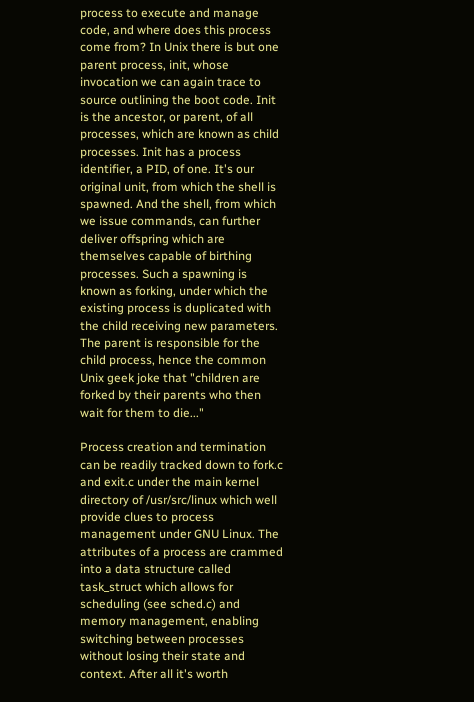process to execute and manage code, and where does this process come from? In Unix there is but one parent process, init, whose invocation we can again trace to source outlining the boot code. Init is the ancestor, or parent, of all processes, which are known as child processes. Init has a process identifier, a PID, of one. It's our original unit, from which the shell is spawned. And the shell, from which we issue commands, can further deliver offspring which are themselves capable of birthing processes. Such a spawning is known as forking, under which the existing process is duplicated with the child receiving new parameters. The parent is responsible for the child process, hence the common Unix geek joke that "children are forked by their parents who then wait for them to die..."

Process creation and termination can be readily tracked down to fork.c and exit.c under the main kernel directory of /usr/src/linux which well provide clues to process management under GNU Linux. The attributes of a process are crammed into a data structure called task_struct which allows for scheduling (see sched.c) and memory management, enabling switching between processes without losing their state and context. After all it's worth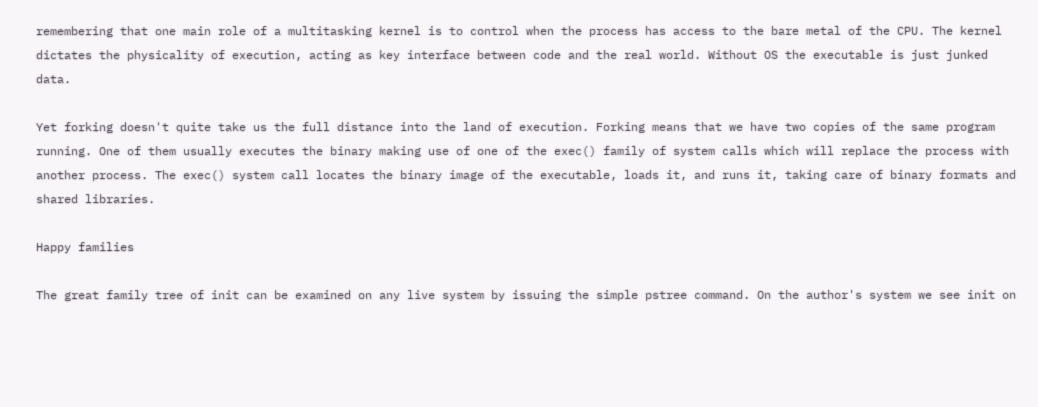remembering that one main role of a multitasking kernel is to control when the process has access to the bare metal of the CPU. The kernel dictates the physicality of execution, acting as key interface between code and the real world. Without OS the executable is just junked data.

Yet forking doesn't quite take us the full distance into the land of execution. Forking means that we have two copies of the same program running. One of them usually executes the binary making use of one of the exec() family of system calls which will replace the process with another process. The exec() system call locates the binary image of the executable, loads it, and runs it, taking care of binary formats and shared libraries.

Happy families

The great family tree of init can be examined on any live system by issuing the simple pstree command. On the author's system we see init on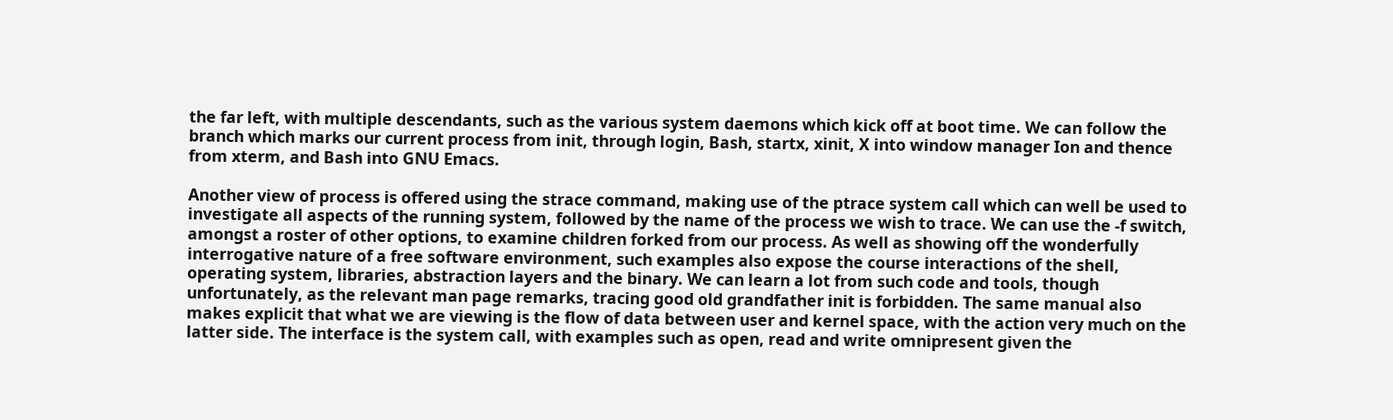the far left, with multiple descendants, such as the various system daemons which kick off at boot time. We can follow the branch which marks our current process from init, through login, Bash, startx, xinit, X into window manager Ion and thence from xterm, and Bash into GNU Emacs.

Another view of process is offered using the strace command, making use of the ptrace system call which can well be used to investigate all aspects of the running system, followed by the name of the process we wish to trace. We can use the -f switch, amongst a roster of other options, to examine children forked from our process. As well as showing off the wonderfully interrogative nature of a free software environment, such examples also expose the course interactions of the shell, operating system, libraries, abstraction layers and the binary. We can learn a lot from such code and tools, though unfortunately, as the relevant man page remarks, tracing good old grandfather init is forbidden. The same manual also makes explicit that what we are viewing is the flow of data between user and kernel space, with the action very much on the latter side. The interface is the system call, with examples such as open, read and write omnipresent given the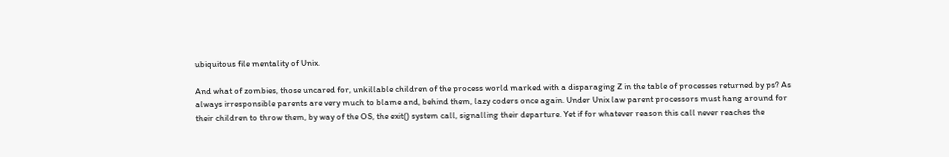ubiquitous file mentality of Unix.

And what of zombies, those uncared for, unkillable children of the process world marked with a disparaging Z in the table of processes returned by ps? As always irresponsible parents are very much to blame and, behind them, lazy coders once again. Under Unix law parent processors must hang around for their children to throw them, by way of the OS, the exit() system call, signalling their departure. Yet if for whatever reason this call never reaches the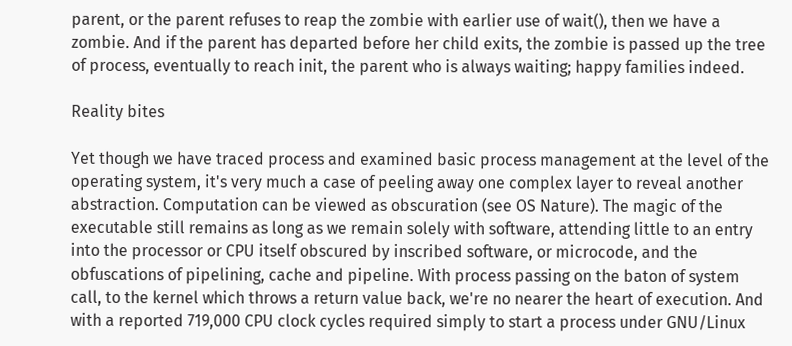parent, or the parent refuses to reap the zombie with earlier use of wait(), then we have a zombie. And if the parent has departed before her child exits, the zombie is passed up the tree of process, eventually to reach init, the parent who is always waiting; happy families indeed.

Reality bites

Yet though we have traced process and examined basic process management at the level of the operating system, it's very much a case of peeling away one complex layer to reveal another abstraction. Computation can be viewed as obscuration (see OS Nature). The magic of the executable still remains as long as we remain solely with software, attending little to an entry into the processor or CPU itself obscured by inscribed software, or microcode, and the obfuscations of pipelining, cache and pipeline. With process passing on the baton of system call, to the kernel which throws a return value back, we're no nearer the heart of execution. And with a reported 719,000 CPU clock cycles required simply to start a process under GNU/Linux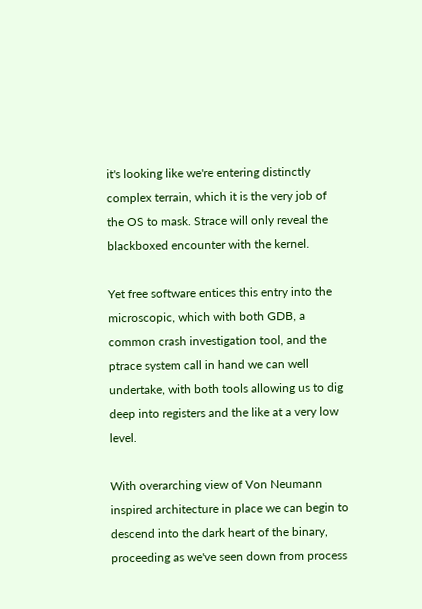it's looking like we're entering distinctly complex terrain, which it is the very job of the OS to mask. Strace will only reveal the blackboxed encounter with the kernel.

Yet free software entices this entry into the microscopic, which with both GDB, a common crash investigation tool, and the ptrace system call in hand we can well undertake, with both tools allowing us to dig deep into registers and the like at a very low level.

With overarching view of Von Neumann inspired architecture in place we can begin to descend into the dark heart of the binary, proceeding as we've seen down from process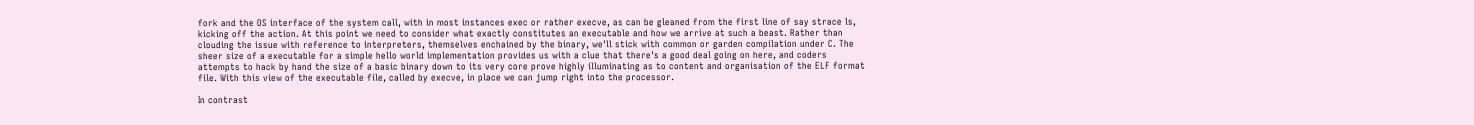fork and the OS interface of the system call, with in most instances exec or rather execve, as can be gleaned from the first line of say strace ls, kicking off the action. At this point we need to consider what exactly constitutes an executable and how we arrive at such a beast. Rather than clouding the issue with reference to interpreters, themselves enchained by the binary, we'll stick with common or garden compilation under C. The sheer size of a executable for a simple hello world implementation provides us with a clue that there's a good deal going on here, and coders attempts to hack by hand the size of a basic binary down to its very core prove highly illuminating as to content and organisation of the ELF format file. With this view of the executable file, called by execve, in place we can jump right into the processor.

In contrast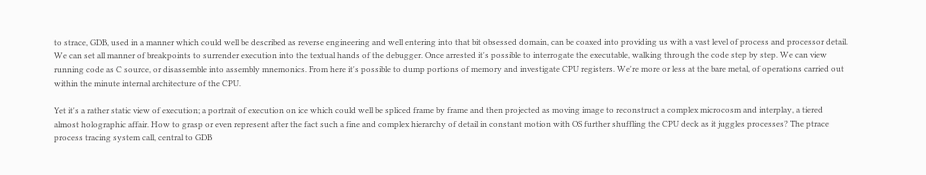to strace, GDB, used in a manner which could well be described as reverse engineering and well entering into that bit obsessed domain, can be coaxed into providing us with a vast level of process and processor detail. We can set all manner of breakpoints to surrender execution into the textual hands of the debugger. Once arrested it's possible to interrogate the executable, walking through the code step by step. We can view running code as C source, or disassemble into assembly mnemonics. From here it's possible to dump portions of memory and investigate CPU registers. We're more or less at the bare metal, of operations carried out within the minute internal architecture of the CPU.

Yet it's a rather static view of execution; a portrait of execution on ice which could well be spliced frame by frame and then projected as moving image to reconstruct a complex microcosm and interplay, a tiered almost holographic affair. How to grasp or even represent after the fact such a fine and complex hierarchy of detail in constant motion with OS further shuffling the CPU deck as it juggles processes? The ptrace process tracing system call, central to GDB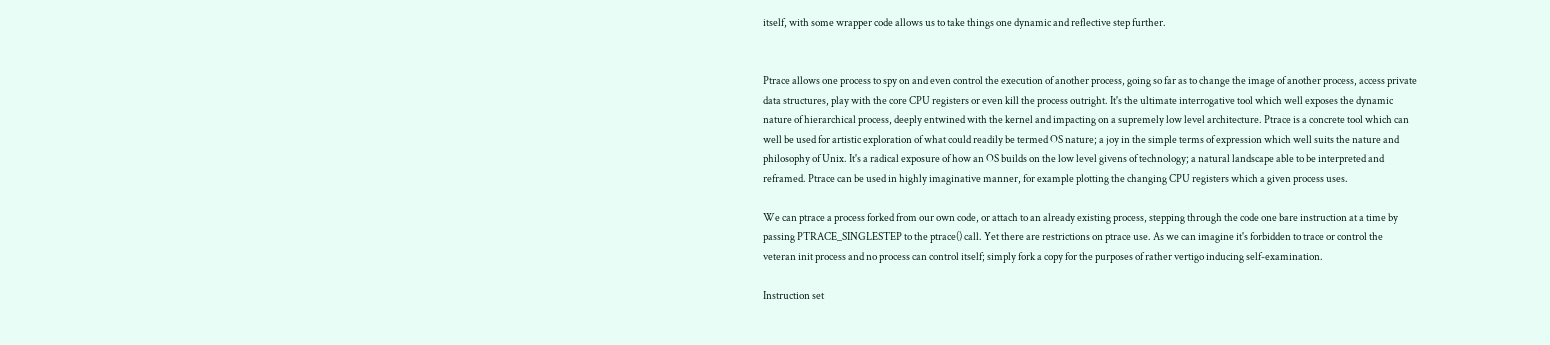itself, with some wrapper code allows us to take things one dynamic and reflective step further.


Ptrace allows one process to spy on and even control the execution of another process, going so far as to change the image of another process, access private data structures, play with the core CPU registers or even kill the process outright. It's the ultimate interrogative tool which well exposes the dynamic nature of hierarchical process, deeply entwined with the kernel and impacting on a supremely low level architecture. Ptrace is a concrete tool which can well be used for artistic exploration of what could readily be termed OS nature; a joy in the simple terms of expression which well suits the nature and philosophy of Unix. It's a radical exposure of how an OS builds on the low level givens of technology; a natural landscape able to be interpreted and reframed. Ptrace can be used in highly imaginative manner, for example plotting the changing CPU registers which a given process uses.

We can ptrace a process forked from our own code, or attach to an already existing process, stepping through the code one bare instruction at a time by passing PTRACE_SINGLESTEP to the ptrace() call. Yet there are restrictions on ptrace use. As we can imagine it's forbidden to trace or control the veteran init process and no process can control itself; simply fork a copy for the purposes of rather vertigo inducing self-examination.

Instruction set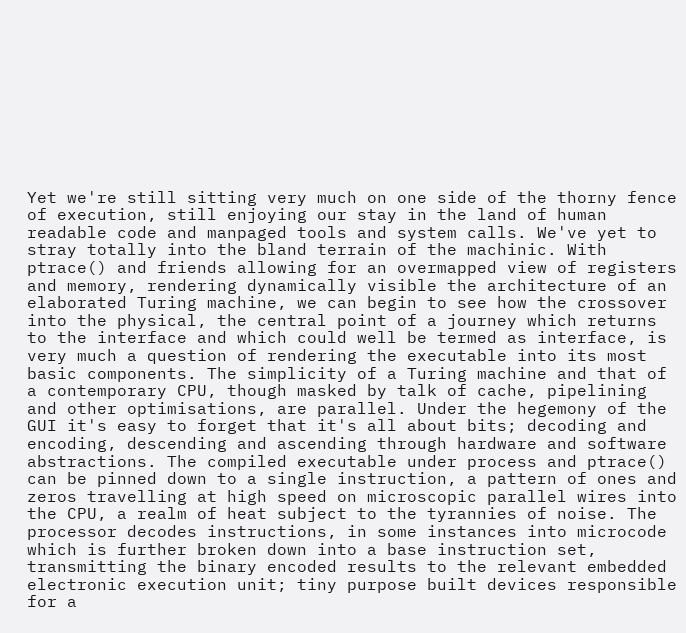Yet we're still sitting very much on one side of the thorny fence of execution, still enjoying our stay in the land of human readable code and manpaged tools and system calls. We've yet to stray totally into the bland terrain of the machinic. With ptrace() and friends allowing for an overmapped view of registers and memory, rendering dynamically visible the architecture of an elaborated Turing machine, we can begin to see how the crossover into the physical, the central point of a journey which returns to the interface and which could well be termed as interface, is very much a question of rendering the executable into its most basic components. The simplicity of a Turing machine and that of a contemporary CPU, though masked by talk of cache, pipelining and other optimisations, are parallel. Under the hegemony of the GUI it's easy to forget that it's all about bits; decoding and encoding, descending and ascending through hardware and software abstractions. The compiled executable under process and ptrace() can be pinned down to a single instruction, a pattern of ones and zeros travelling at high speed on microscopic parallel wires into the CPU, a realm of heat subject to the tyrannies of noise. The processor decodes instructions, in some instances into microcode which is further broken down into a base instruction set, transmitting the binary encoded results to the relevant embedded electronic execution unit; tiny purpose built devices responsible for a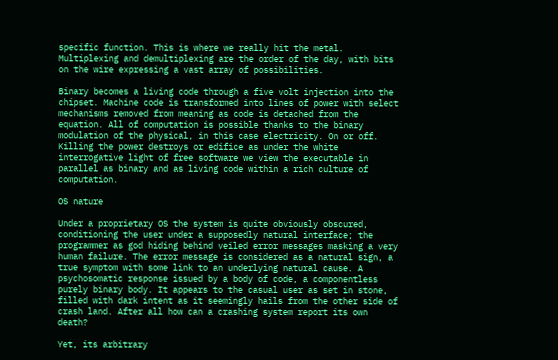specific function. This is where we really hit the metal. Multiplexing and demultiplexing are the order of the day, with bits on the wire expressing a vast array of possibilities.

Binary becomes a living code through a five volt injection into the chipset. Machine code is transformed into lines of power with select mechanisms removed from meaning as code is detached from the equation. All of computation is possible thanks to the binary modulation of the physical, in this case electricity. On or off. Killing the power destroys or edifice as under the white interrogative light of free software we view the executable in parallel as binary and as living code within a rich culture of computation.

OS nature

Under a proprietary OS the system is quite obviously obscured, conditioning the user under a supposedly natural interface; the programmer as god hiding behind veiled error messages masking a very human failure. The error message is considered as a natural sign, a true symptom with some link to an underlying natural cause. A psychosomatic response issued by a body of code, a componentless purely binary body. It appears to the casual user as set in stone, filled with dark intent as it seemingly hails from the other side of crash land. After all how can a crashing system report its own death?

Yet, its arbitrary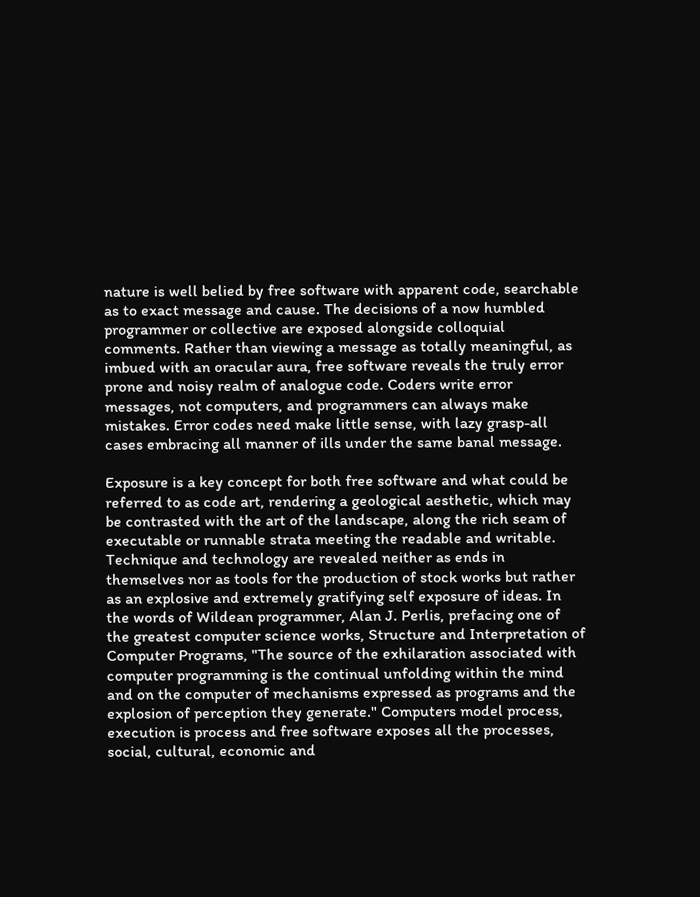nature is well belied by free software with apparent code, searchable as to exact message and cause. The decisions of a now humbled programmer or collective are exposed alongside colloquial comments. Rather than viewing a message as totally meaningful, as imbued with an oracular aura, free software reveals the truly error prone and noisy realm of analogue code. Coders write error messages, not computers, and programmers can always make mistakes. Error codes need make little sense, with lazy grasp-all cases embracing all manner of ills under the same banal message.

Exposure is a key concept for both free software and what could be referred to as code art, rendering a geological aesthetic, which may be contrasted with the art of the landscape, along the rich seam of executable or runnable strata meeting the readable and writable. Technique and technology are revealed neither as ends in themselves nor as tools for the production of stock works but rather as an explosive and extremely gratifying self exposure of ideas. In the words of Wildean programmer, Alan J. Perlis, prefacing one of the greatest computer science works, Structure and Interpretation of Computer Programs, "The source of the exhilaration associated with computer programming is the continual unfolding within the mind and on the computer of mechanisms expressed as programs and the explosion of perception they generate." Computers model process, execution is process and free software exposes all the processes, social, cultural, economic and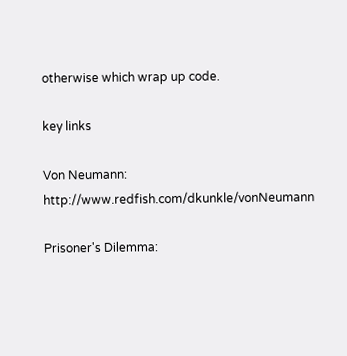otherwise which wrap up code.

key links

Von Neumann: http://www.redfish.com/dkunkle/vonNeumann

Prisoner's Dilemma: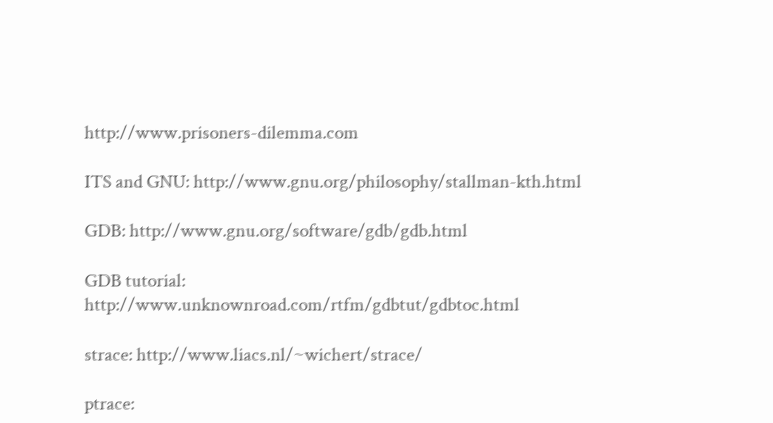http://www.prisoners-dilemma.com

ITS and GNU: http://www.gnu.org/philosophy/stallman-kth.html

GDB: http://www.gnu.org/software/gdb/gdb.html

GDB tutorial: http://www.unknownroad.com/rtfm/gdbtut/gdbtoc.html

strace: http://www.liacs.nl/~wichert/strace/

ptrace: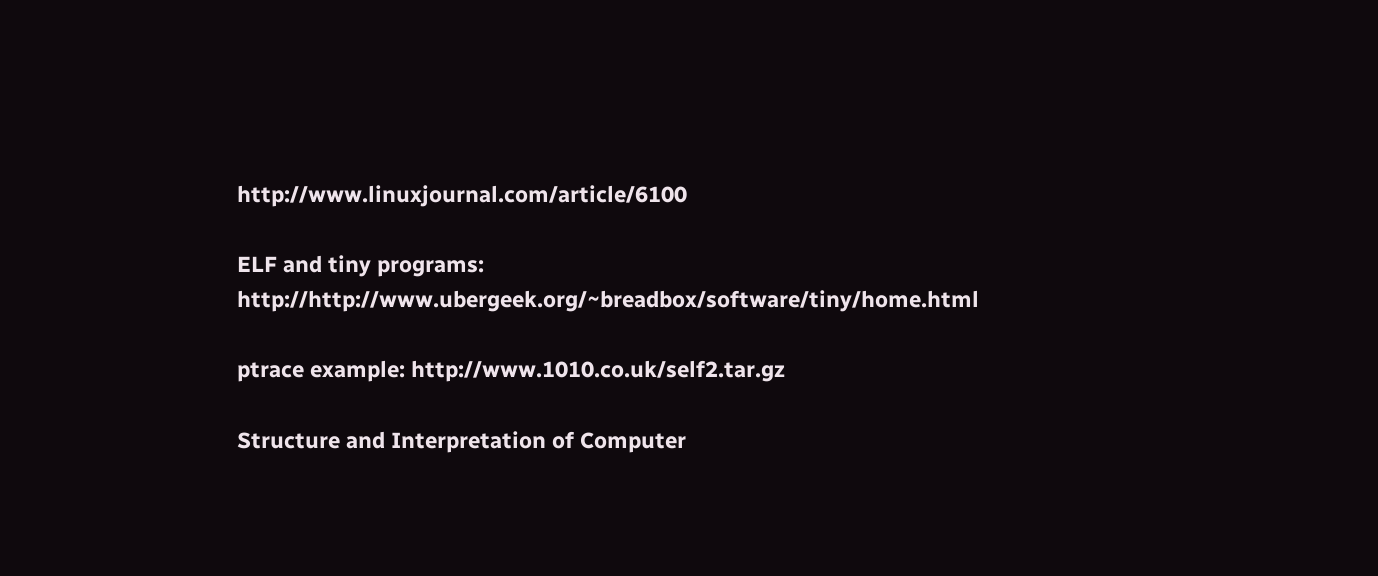http://www.linuxjournal.com/article/6100

ELF and tiny programs: http://http://www.ubergeek.org/~breadbox/software/tiny/home.html

ptrace example: http://www.1010.co.uk/self2.tar.gz

Structure and Interpretation of Computer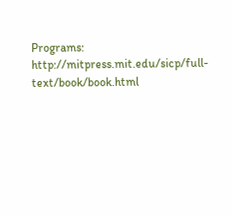Programs: http://mitpress.mit.edu/sicp/full-text/book/book.html